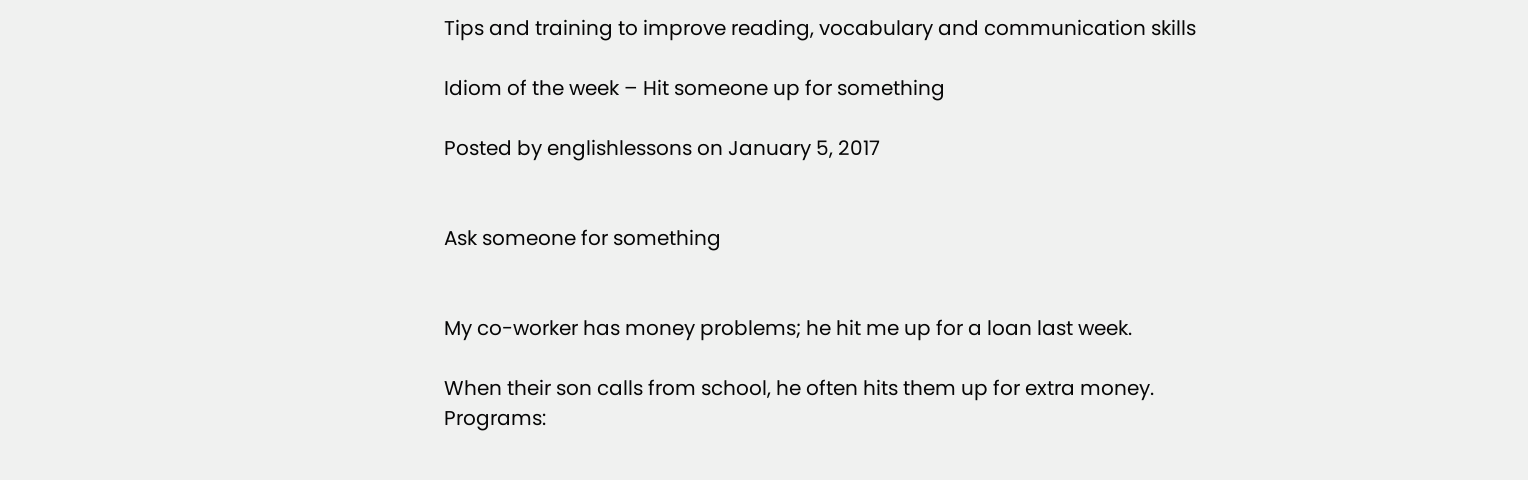Tips and training to improve reading, vocabulary and communication skills

Idiom of the week – Hit someone up for something

Posted by englishlessons on January 5, 2017


Ask someone for something


My co-worker has money problems; he hit me up for a loan last week.

When their son calls from school, he often hits them up for extra money. Programs: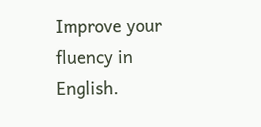Improve your fluency in English.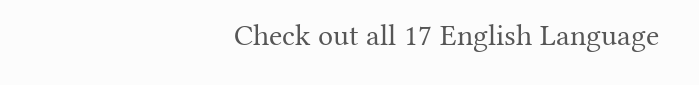Check out all 17 English Language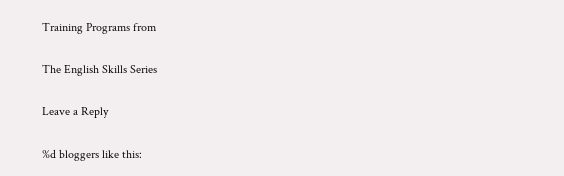Training Programs from

The English Skills Series

Leave a Reply

%d bloggers like this: